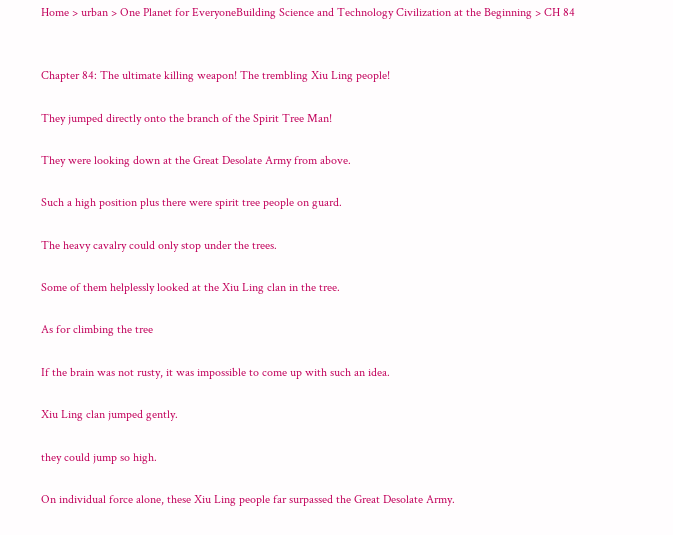Home > urban > One Planet for EveryoneBuilding Science and Technology Civilization at the Beginning > CH 84


Chapter 84: The ultimate killing weapon! The trembling Xiu Ling people!

They jumped directly onto the branch of the Spirit Tree Man!

They were looking down at the Great Desolate Army from above.

Such a high position plus there were spirit tree people on guard.

The heavy cavalry could only stop under the trees.

Some of them helplessly looked at the Xiu Ling clan in the tree.

As for climbing the tree

If the brain was not rusty, it was impossible to come up with such an idea.

Xiu Ling clan jumped gently.

they could jump so high.

On individual force alone, these Xiu Ling people far surpassed the Great Desolate Army.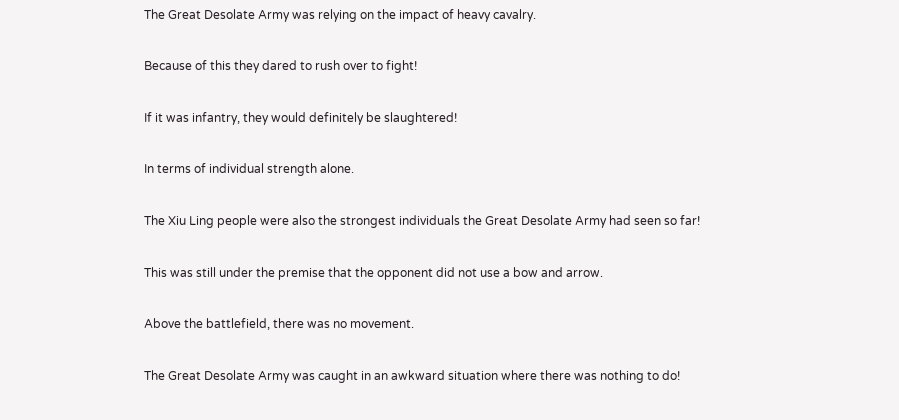The Great Desolate Army was relying on the impact of heavy cavalry.

Because of this they dared to rush over to fight!

If it was infantry, they would definitely be slaughtered!

In terms of individual strength alone.

The Xiu Ling people were also the strongest individuals the Great Desolate Army had seen so far!

This was still under the premise that the opponent did not use a bow and arrow.

Above the battlefield, there was no movement.

The Great Desolate Army was caught in an awkward situation where there was nothing to do!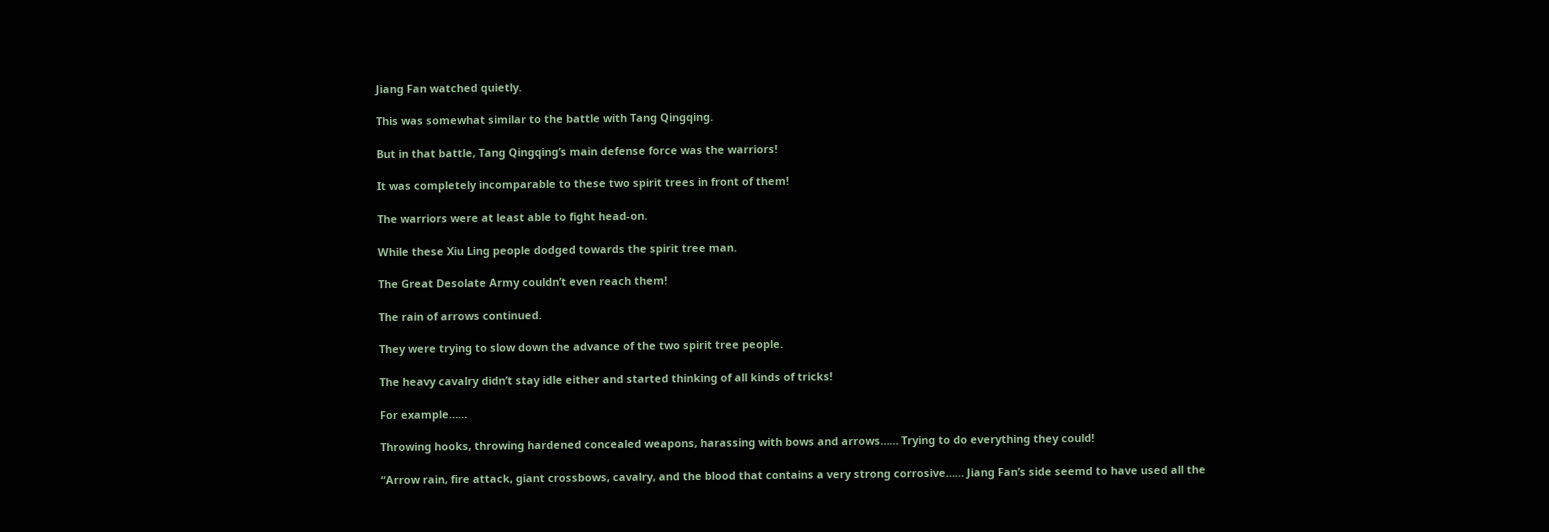Jiang Fan watched quietly.

This was somewhat similar to the battle with Tang Qingqing.

But in that battle, Tang Qingqing’s main defense force was the warriors!

It was completely incomparable to these two spirit trees in front of them!

The warriors were at least able to fight head-on.

While these Xiu Ling people dodged towards the spirit tree man.

The Great Desolate Army couldn’t even reach them!

The rain of arrows continued.

They were trying to slow down the advance of the two spirit tree people.

The heavy cavalry didn’t stay idle either and started thinking of all kinds of tricks!

For example……

Throwing hooks, throwing hardened concealed weapons, harassing with bows and arrows…… Trying to do everything they could!

“Arrow rain, fire attack, giant crossbows, cavalry, and the blood that contains a very strong corrosive…… Jiang Fan’s side seemd to have used all the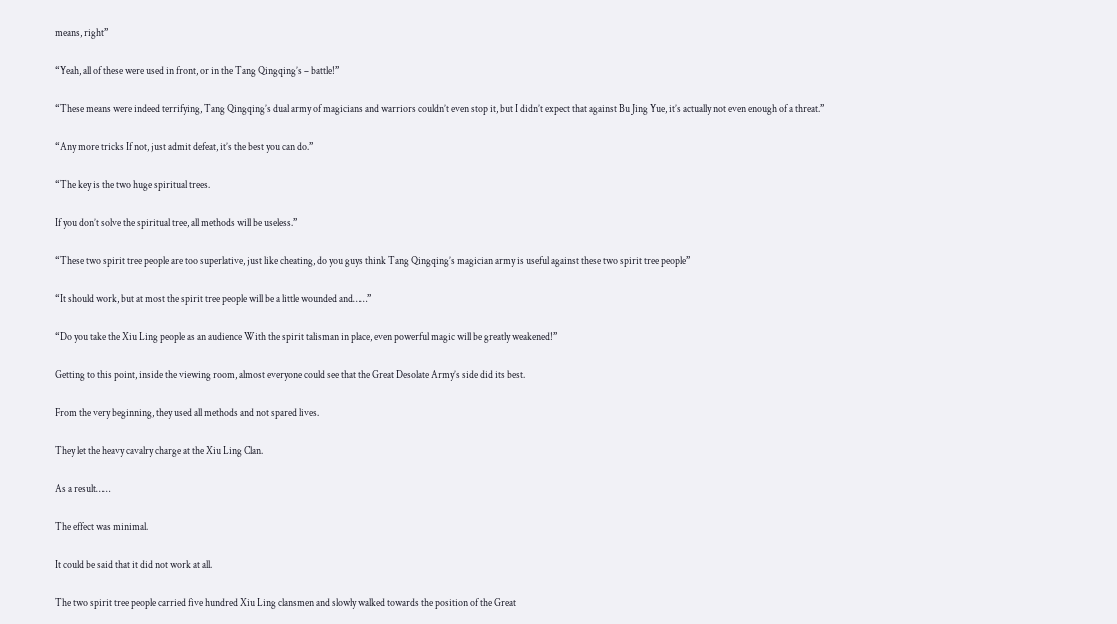means, right”

“Yeah, all of these were used in front, or in the Tang Qingqing’s – battle!”

“These means were indeed terrifying, Tang Qingqing’s dual army of magicians and warriors couldn’t even stop it, but I didn’t expect that against Bu Jing Yue, it’s actually not even enough of a threat.”

“Any more tricks If not, just admit defeat, it’s the best you can do.”

“The key is the two huge spiritual trees.

If you don’t solve the spiritual tree, all methods will be useless.”

“These two spirit tree people are too superlative, just like cheating, do you guys think Tang Qingqing’s magician army is useful against these two spirit tree people”

“It should work, but at most the spirit tree people will be a little wounded and……”

“Do you take the Xiu Ling people as an audience With the spirit talisman in place, even powerful magic will be greatly weakened!”

Getting to this point, inside the viewing room, almost everyone could see that the Great Desolate Army’s side did its best.

From the very beginning, they used all methods and not spared lives.

They let the heavy cavalry charge at the Xiu Ling Clan.

As a result……

The effect was minimal.

It could be said that it did not work at all.

The two spirit tree people carried five hundred Xiu Ling clansmen and slowly walked towards the position of the Great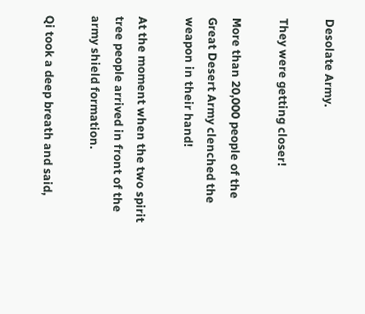Desolate Army.

They were getting closer!

More than 20,000 people of the Great Desert Army clenched the weapon in their hand!

At the moment when the two spirit tree people arrived in front of the army shield formation.

Qi took a deep breath and said,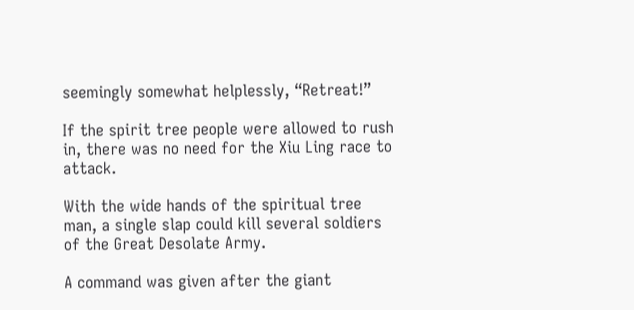seemingly somewhat helplessly, “Retreat!”

If the spirit tree people were allowed to rush in, there was no need for the Xiu Ling race to attack.

With the wide hands of the spiritual tree man, a single slap could kill several soldiers of the Great Desolate Army.

A command was given after the giant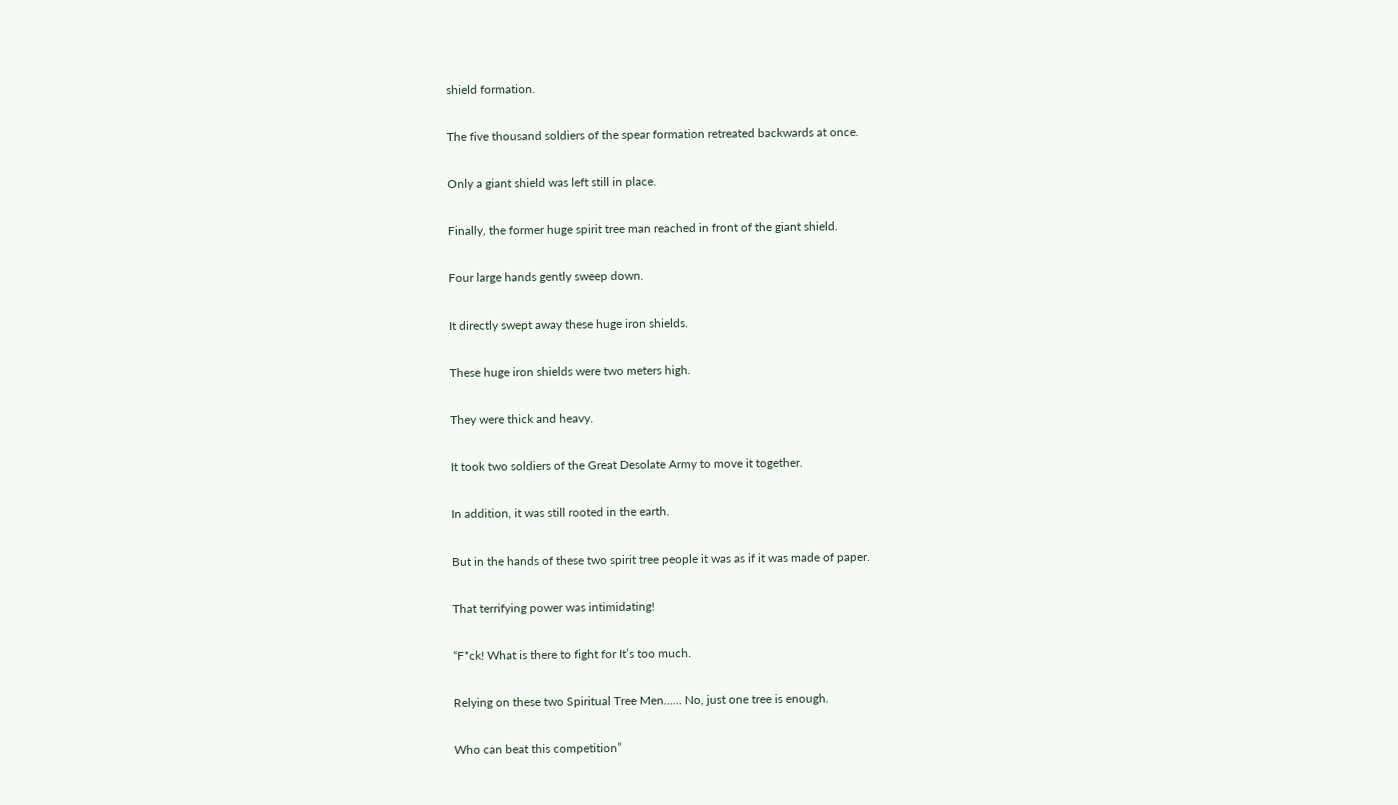shield formation.

The five thousand soldiers of the spear formation retreated backwards at once.

Only a giant shield was left still in place.

Finally, the former huge spirit tree man reached in front of the giant shield.

Four large hands gently sweep down.

It directly swept away these huge iron shields.

These huge iron shields were two meters high.

They were thick and heavy.

It took two soldiers of the Great Desolate Army to move it together.

In addition, it was still rooted in the earth.

But in the hands of these two spirit tree people it was as if it was made of paper.

That terrifying power was intimidating!

“F*ck! What is there to fight for It’s too much.

Relying on these two Spiritual Tree Men…… No, just one tree is enough.

Who can beat this competition”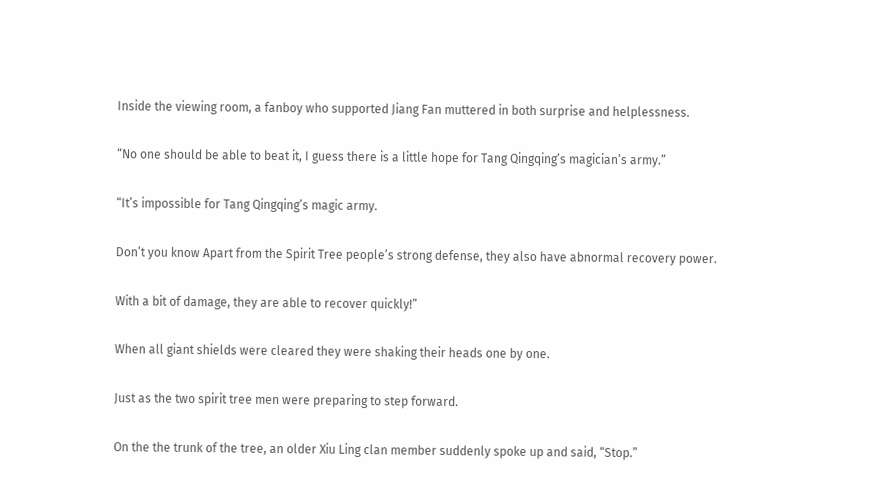Inside the viewing room, a fanboy who supported Jiang Fan muttered in both surprise and helplessness.

“No one should be able to beat it, I guess there is a little hope for Tang Qingqing’s magician’s army.”

“It’s impossible for Tang Qingqing’s magic army.

Don’t you know Apart from the Spirit Tree people’s strong defense, they also have abnormal recovery power.

With a bit of damage, they are able to recover quickly!”

When all giant shields were cleared they were shaking their heads one by one.

Just as the two spirit tree men were preparing to step forward.

On the the trunk of the tree, an older Xiu Ling clan member suddenly spoke up and said, “Stop.”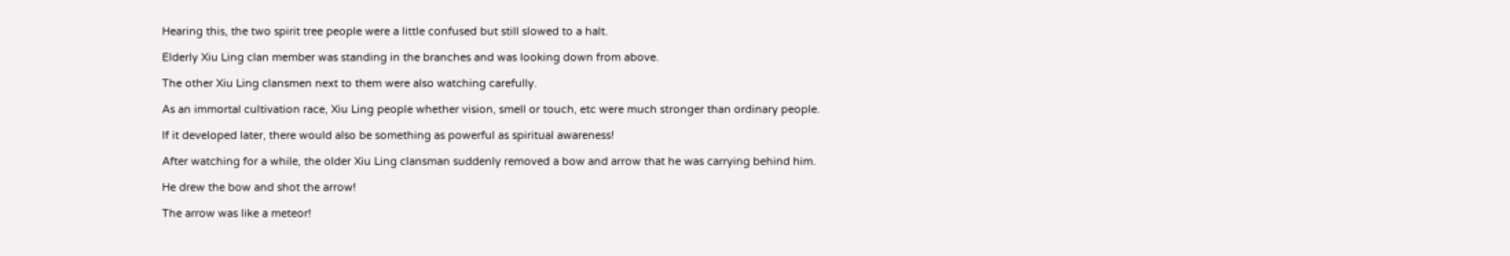Hearing this, the two spirit tree people were a little confused but still slowed to a halt.

Elderly Xiu Ling clan member was standing in the branches and was looking down from above.

The other Xiu Ling clansmen next to them were also watching carefully.

As an immortal cultivation race, Xiu Ling people whether vision, smell or touch, etc were much stronger than ordinary people.

If it developed later, there would also be something as powerful as spiritual awareness!

After watching for a while, the older Xiu Ling clansman suddenly removed a bow and arrow that he was carrying behind him.

He drew the bow and shot the arrow!

The arrow was like a meteor!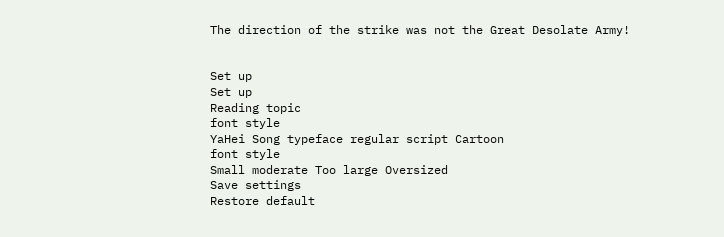The direction of the strike was not the Great Desolate Army!


Set up
Set up
Reading topic
font style
YaHei Song typeface regular script Cartoon
font style
Small moderate Too large Oversized
Save settings
Restore default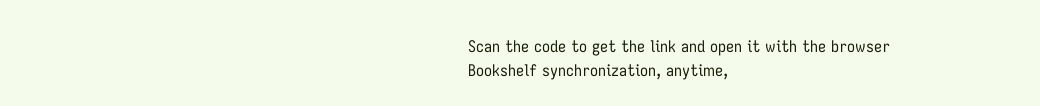Scan the code to get the link and open it with the browser
Bookshelf synchronization, anytime,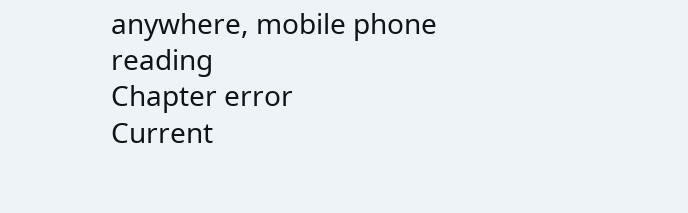anywhere, mobile phone reading
Chapter error
Current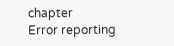chapter
Error reporting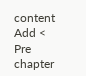content
Add < Pre chapter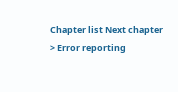Chapter list Next chapter > Error reporting